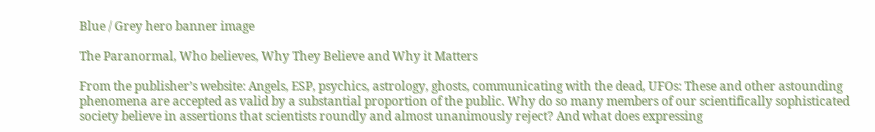Blue / Grey hero banner image

The Paranormal, Who believes, Why They Believe and Why it Matters

From the publisher’s website: Angels, ESP, psychics, astrology, ghosts, communicating with the dead, UFOs: These and other astounding phenomena are accepted as valid by a substantial proportion of the public. Why do so many members of our scientifically sophisticated society believe in assertions that scientists roundly and almost unanimously reject? And what does expressing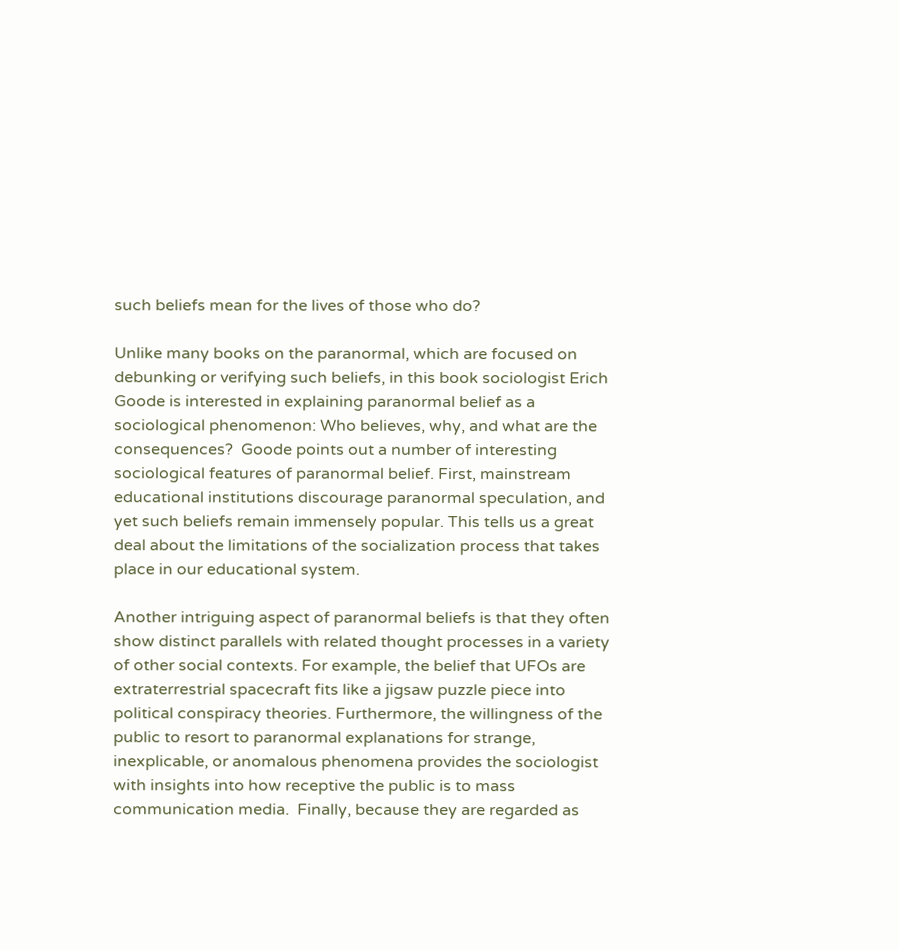such beliefs mean for the lives of those who do?

Unlike many books on the paranormal, which are focused on debunking or verifying such beliefs, in this book sociologist Erich Goode is interested in explaining paranormal belief as a sociological phenomenon: Who believes, why, and what are the consequences?  Goode points out a number of interesting sociological features of paranormal belief. First, mainstream educational institutions discourage paranormal speculation, and yet such beliefs remain immensely popular. This tells us a great deal about the limitations of the socialization process that takes place in our educational system.

Another intriguing aspect of paranormal beliefs is that they often show distinct parallels with related thought processes in a variety of other social contexts. For example, the belief that UFOs are extraterrestrial spacecraft fits like a jigsaw puzzle piece into political conspiracy theories. Furthermore, the willingness of the public to resort to paranormal explanations for strange, inexplicable, or anomalous phenomena provides the sociologist with insights into how receptive the public is to mass communication media.  Finally, because they are regarded as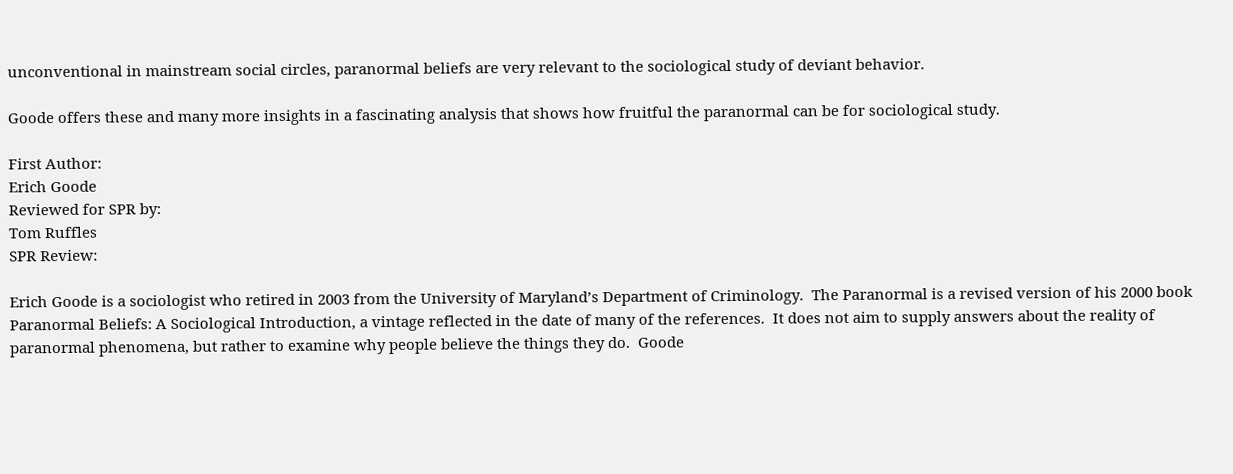unconventional in mainstream social circles, paranormal beliefs are very relevant to the sociological study of deviant behavior.

Goode offers these and many more insights in a fascinating analysis that shows how fruitful the paranormal can be for sociological study.

First Author:
Erich Goode
Reviewed for SPR by:
Tom Ruffles
SPR Review:

Erich Goode is a sociologist who retired in 2003 from the University of Maryland’s Department of Criminology.  The Paranormal is a revised version of his 2000 book Paranormal Beliefs: A Sociological Introduction, a vintage reflected in the date of many of the references.  It does not aim to supply answers about the reality of paranormal phenomena, but rather to examine why people believe the things they do.  Goode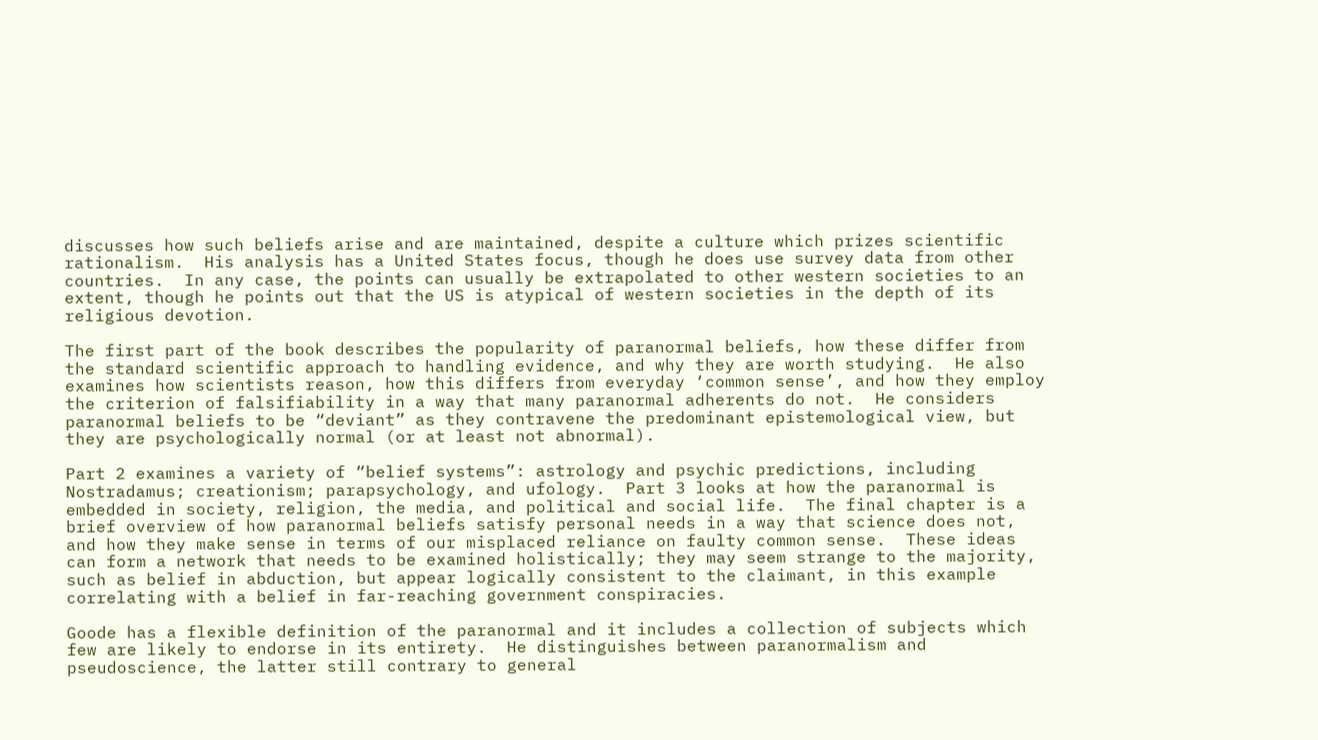discusses how such beliefs arise and are maintained, despite a culture which prizes scientific rationalism.  His analysis has a United States focus, though he does use survey data from other countries.  In any case, the points can usually be extrapolated to other western societies to an extent, though he points out that the US is atypical of western societies in the depth of its religious devotion.

The first part of the book describes the popularity of paranormal beliefs, how these differ from the standard scientific approach to handling evidence, and why they are worth studying.  He also examines how scientists reason, how this differs from everyday ‘common sense’, and how they employ the criterion of falsifiability in a way that many paranormal adherents do not.  He considers paranormal beliefs to be “deviant” as they contravene the predominant epistemological view, but they are psychologically normal (or at least not abnormal).

Part 2 examines a variety of “belief systems”: astrology and psychic predictions, including Nostradamus; creationism; parapsychology, and ufology.  Part 3 looks at how the paranormal is embedded in society, religion, the media, and political and social life.  The final chapter is a brief overview of how paranormal beliefs satisfy personal needs in a way that science does not, and how they make sense in terms of our misplaced reliance on faulty common sense.  These ideas can form a network that needs to be examined holistically; they may seem strange to the majority, such as belief in abduction, but appear logically consistent to the claimant, in this example correlating with a belief in far-reaching government conspiracies.

Goode has a flexible definition of the paranormal and it includes a collection of subjects which few are likely to endorse in its entirety.  He distinguishes between paranormalism and pseudoscience, the latter still contrary to general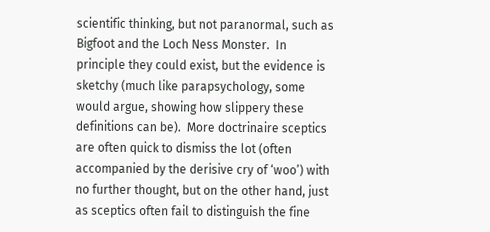scientific thinking, but not paranormal, such as Bigfoot and the Loch Ness Monster.  In principle they could exist, but the evidence is sketchy (much like parapsychology, some would argue, showing how slippery these definitions can be).  More doctrinaire sceptics are often quick to dismiss the lot (often accompanied by the derisive cry of ‘woo’) with no further thought, but on the other hand, just as sceptics often fail to distinguish the fine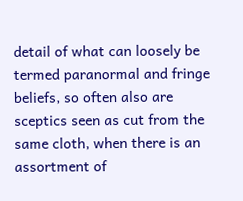detail of what can loosely be termed paranormal and fringe beliefs, so often also are sceptics seen as cut from the same cloth, when there is an assortment of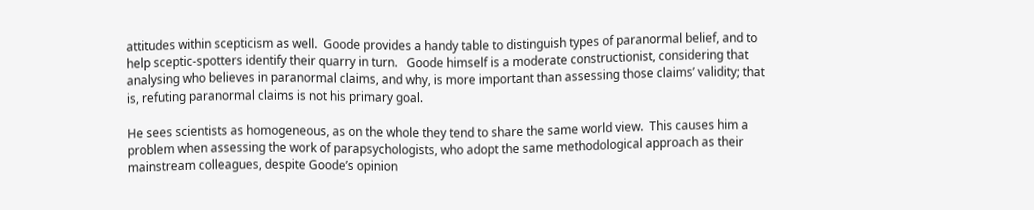attitudes within scepticism as well.  Goode provides a handy table to distinguish types of paranormal belief, and to help sceptic-spotters identify their quarry in turn.   Goode himself is a moderate constructionist, considering that analysing who believes in paranormal claims, and why, is more important than assessing those claims’ validity; that is, refuting paranormal claims is not his primary goal.

He sees scientists as homogeneous, as on the whole they tend to share the same world view.  This causes him a problem when assessing the work of parapsychologists, who adopt the same methodological approach as their mainstream colleagues, despite Goode’s opinion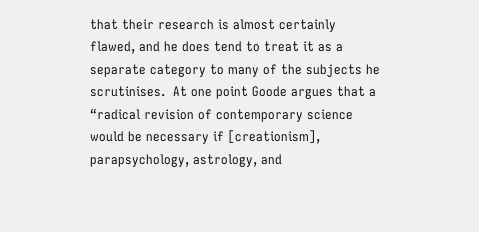that their research is almost certainly flawed, and he does tend to treat it as a separate category to many of the subjects he scrutinises.  At one point Goode argues that a “radical revision of contemporary science would be necessary if [creationism], parapsychology, astrology, and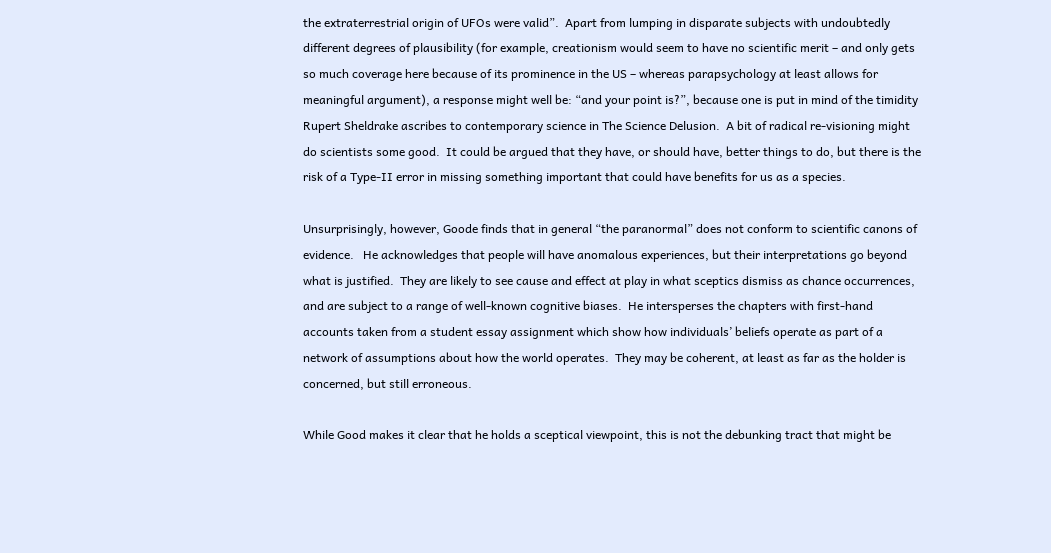the extraterrestrial origin of UFOs were valid”.  Apart from lumping in disparate subjects with undoubtedly different degrees of plausibility (for example, creationism would seem to have no scientific merit – and only gets so much coverage here because of its prominence in the US – whereas parapsychology at least allows for meaningful argument), a response might well be: “and your point is?”, because one is put in mind of the timidity Rupert Sheldrake ascribes to contemporary science in The Science Delusion.  A bit of radical re-visioning might do scientists some good.  It could be argued that they have, or should have, better things to do, but there is the risk of a Type-II error in missing something important that could have benefits for us as a species.

Unsurprisingly, however, Goode finds that in general “the paranormal” does not conform to scientific canons of evidence.   He acknowledges that people will have anomalous experiences, but their interpretations go beyond what is justified.  They are likely to see cause and effect at play in what sceptics dismiss as chance occurrences, and are subject to a range of well-known cognitive biases.  He intersperses the chapters with first-hand accounts taken from a student essay assignment which show how individuals’ beliefs operate as part of a network of assumptions about how the world operates.  They may be coherent, at least as far as the holder is concerned, but still erroneous.

While Good makes it clear that he holds a sceptical viewpoint, this is not the debunking tract that might be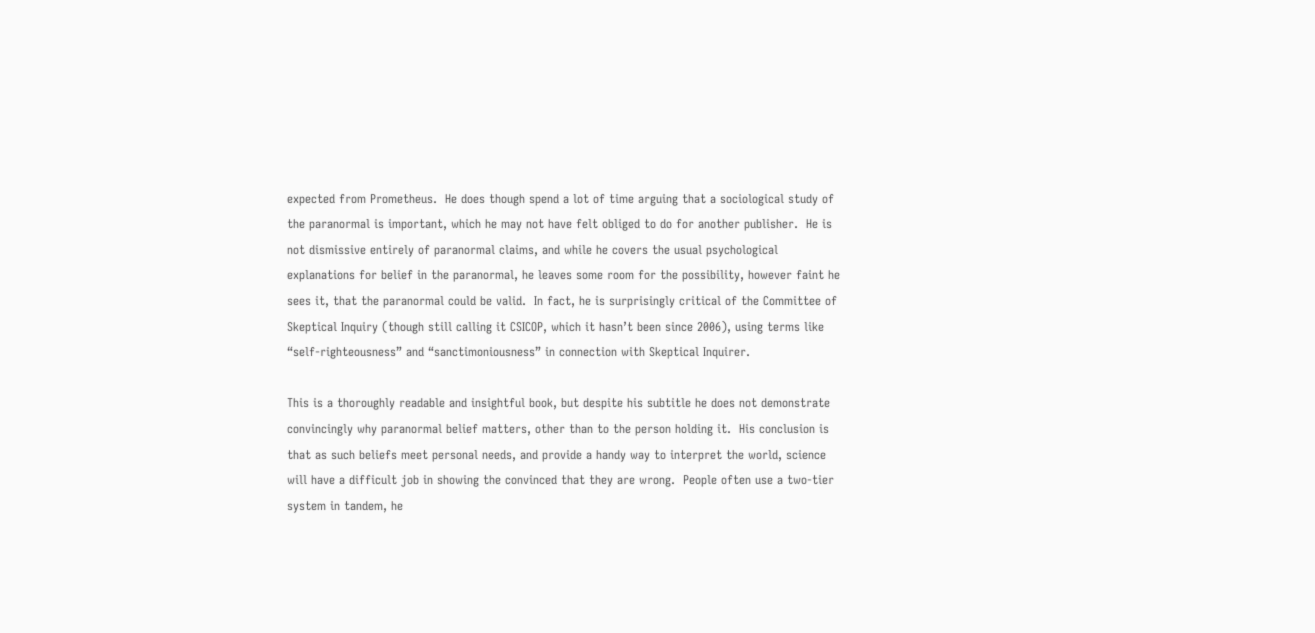expected from Prometheus.  He does though spend a lot of time arguing that a sociological study of the paranormal is important, which he may not have felt obliged to do for another publisher.  He is not dismissive entirely of paranormal claims, and while he covers the usual psychological explanations for belief in the paranormal, he leaves some room for the possibility, however faint he sees it, that the paranormal could be valid.  In fact, he is surprisingly critical of the Committee of Skeptical Inquiry (though still calling it CSICOP, which it hasn’t been since 2006), using terms like “self-righteousness” and “sanctimoniousness” in connection with Skeptical Inquirer.

This is a thoroughly readable and insightful book, but despite his subtitle he does not demonstrate convincingly why paranormal belief matters, other than to the person holding it.  His conclusion is that as such beliefs meet personal needs, and provide a handy way to interpret the world, science will have a difficult job in showing the convinced that they are wrong.  People often use a two-tier system in tandem, he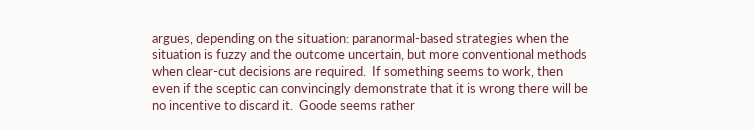argues, depending on the situation: paranormal-based strategies when the situation is fuzzy and the outcome uncertain, but more conventional methods when clear-cut decisions are required.  If something seems to work, then even if the sceptic can convincingly demonstrate that it is wrong there will be no incentive to discard it.  Goode seems rather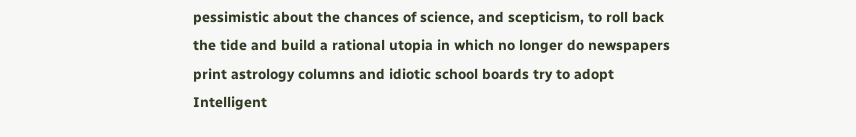pessimistic about the chances of science, and scepticism, to roll back the tide and build a rational utopia in which no longer do newspapers print astrology columns and idiotic school boards try to adopt Intelligent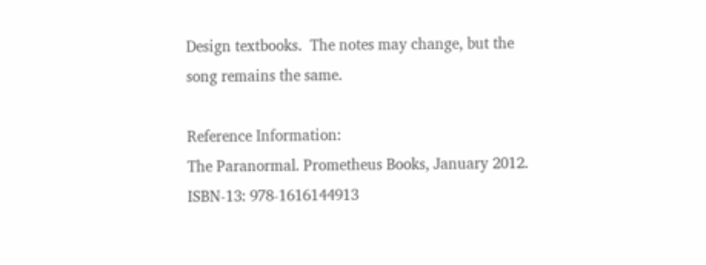Design textbooks.  The notes may change, but the song remains the same.

Reference Information:
The Paranormal. Prometheus Books, January 2012. ISBN-13: 978-1616144913